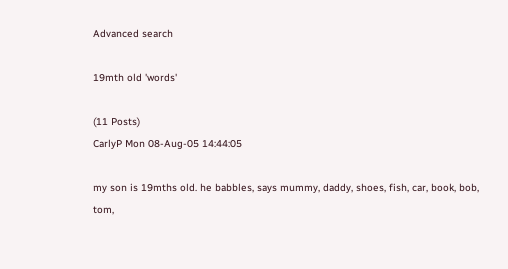Advanced search

19mth old 'words'

(11 Posts)
CarlyP Mon 08-Aug-05 14:44:05

my son is 19mths old. he babbles, says mummy, daddy, shoes, fish, car, book, bob, tom,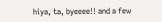hiya, ta, byeeee!! and a few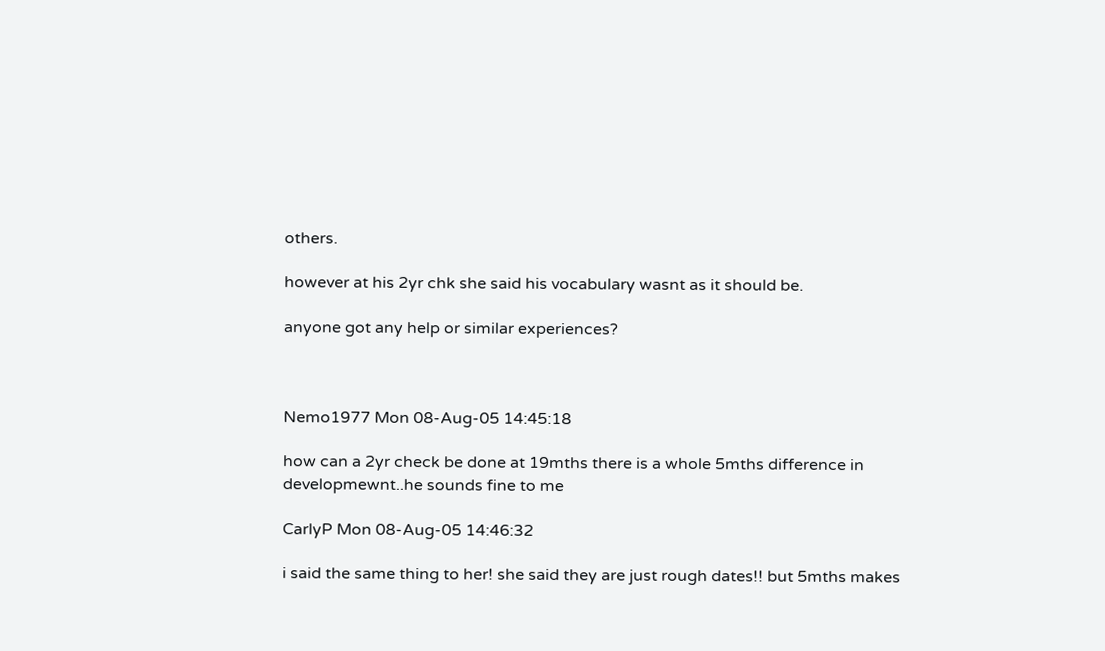others.

however at his 2yr chk she said his vocabulary wasnt as it should be.

anyone got any help or similar experiences?



Nemo1977 Mon 08-Aug-05 14:45:18

how can a 2yr check be done at 19mths there is a whole 5mths difference in developmewnt..he sounds fine to me

CarlyP Mon 08-Aug-05 14:46:32

i said the same thing to her! she said they are just rough dates!! but 5mths makes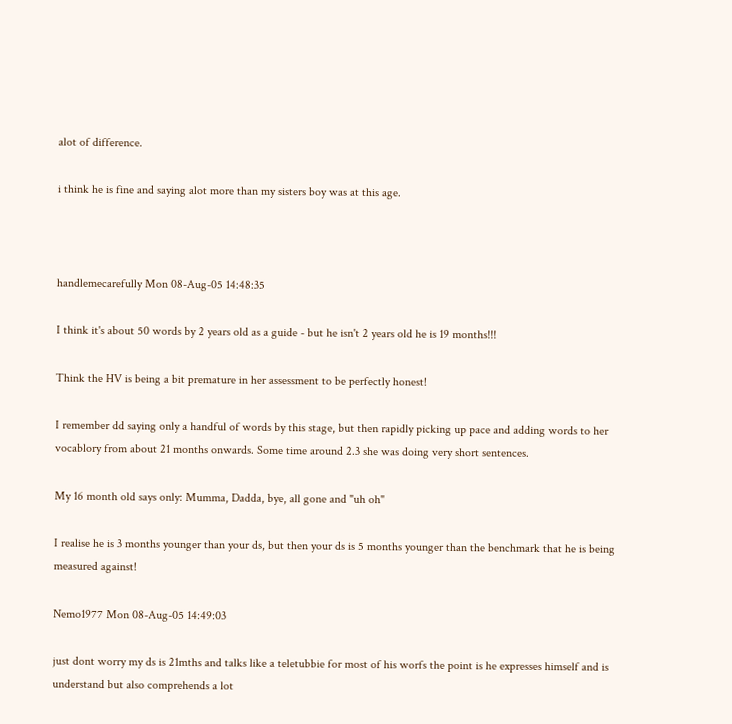alot of difference.

i think he is fine and saying alot more than my sisters boy was at this age.



handlemecarefully Mon 08-Aug-05 14:48:35

I think it's about 50 words by 2 years old as a guide - but he isn't 2 years old he is 19 months!!!

Think the HV is being a bit premature in her assessment to be perfectly honest!

I remember dd saying only a handful of words by this stage, but then rapidly picking up pace and adding words to her vocablory from about 21 months onwards. Some time around 2.3 she was doing very short sentences.

My 16 month old says only: Mumma, Dadda, bye, all gone and "uh oh"

I realise he is 3 months younger than your ds, but then your ds is 5 months younger than the benchmark that he is being measured against!

Nemo1977 Mon 08-Aug-05 14:49:03

just dont worry my ds is 21mths and talks like a teletubbie for most of his worfs the point is he expresses himself and is understand but also comprehends a lot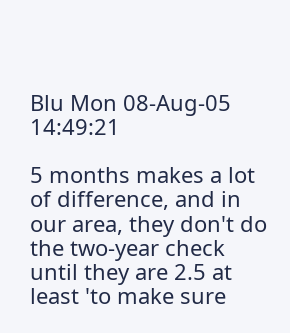Blu Mon 08-Aug-05 14:49:21

5 months makes a lot of difference, and in our area, they don't do the two-year check until they are 2.5 at least 'to make sure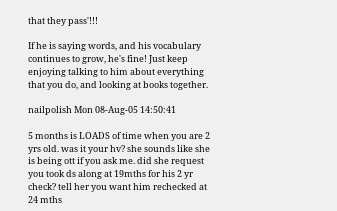that they pass'!!!

If he is saying words, and his vocabulary continues to grow, he's fine! Just keep enjoying talking to him about everything that you do, and looking at books together.

nailpolish Mon 08-Aug-05 14:50:41

5 months is LOADS of time when you are 2 yrs old. was it your hv? she sounds like she is being ott if you ask me. did she request you took ds along at 19mths for his 2 yr check? tell her you want him rechecked at 24 mths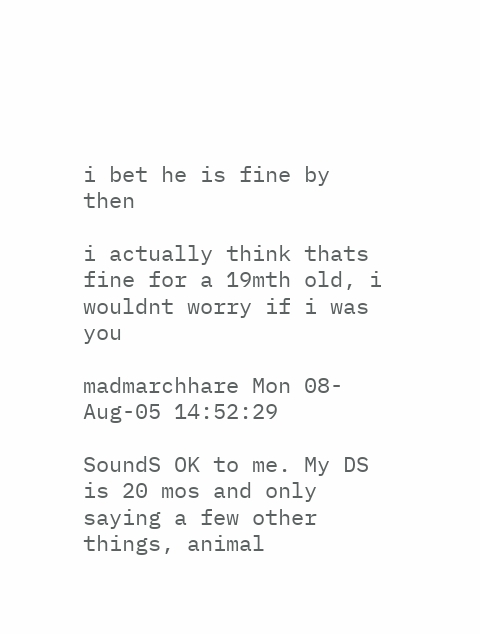i bet he is fine by then

i actually think thats fine for a 19mth old, i wouldnt worry if i was you

madmarchhare Mon 08-Aug-05 14:52:29

SoundS OK to me. My DS is 20 mos and only saying a few other things, animal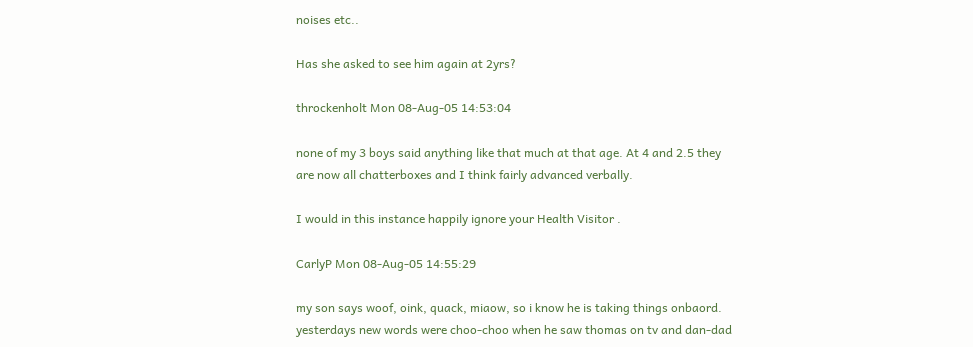noises etc..

Has she asked to see him again at 2yrs?

throckenholt Mon 08-Aug-05 14:53:04

none of my 3 boys said anything like that much at that age. At 4 and 2.5 they are now all chatterboxes and I think fairly advanced verbally.

I would in this instance happily ignore your Health Visitor .

CarlyP Mon 08-Aug-05 14:55:29

my son says woof, oink, quack, miaow, so i know he is taking things onbaord. yesterdays new words were choo-choo when he saw thomas on tv and dan-dad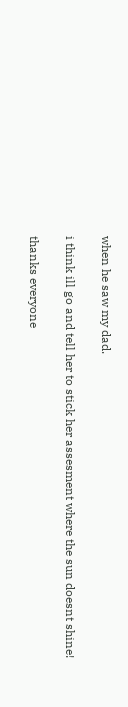when he saw my dad.

i think ill go and tell her to stick her assesment where the sun doesnt shine!

thanks everyone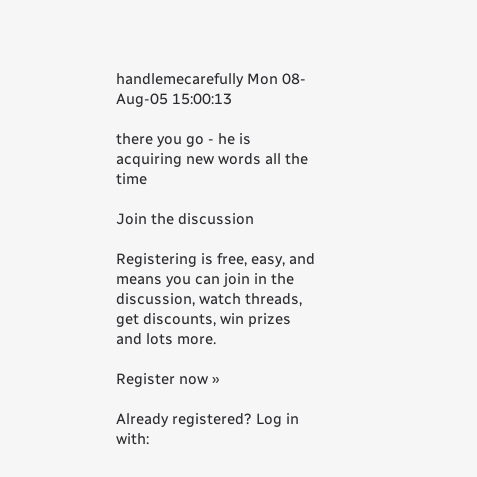handlemecarefully Mon 08-Aug-05 15:00:13

there you go - he is acquiring new words all the time

Join the discussion

Registering is free, easy, and means you can join in the discussion, watch threads, get discounts, win prizes and lots more.

Register now »

Already registered? Log in with: